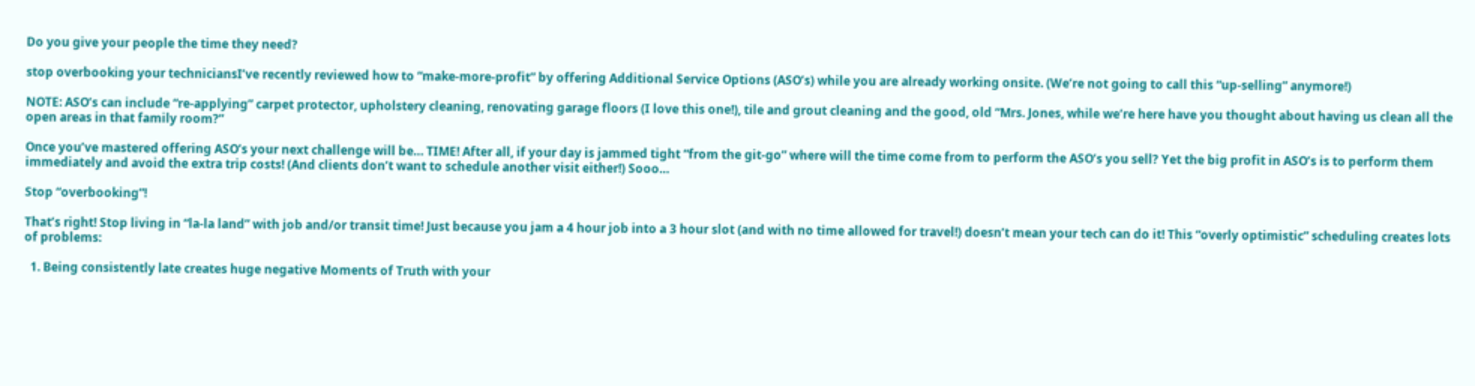Do you give your people the time they need?

stop overbooking your techniciansI’ve recently reviewed how to “make-more-profit” by offering Additional Service Options (ASO’s) while you are already working onsite. (We’re not going to call this “up-selling” anymore!)

NOTE: ASO’s can include “re-applying” carpet protector, upholstery cleaning, renovating garage floors (I love this one!), tile and grout cleaning and the good, old “Mrs. Jones, while we’re here have you thought about having us clean all the open areas in that family room?”

Once you’ve mastered offering ASO’s your next challenge will be… TIME! After all, if your day is jammed tight “from the git-go” where will the time come from to perform the ASO’s you sell? Yet the big profit in ASO’s is to perform them immediately and avoid the extra trip costs! (And clients don’t want to schedule another visit either!) Sooo…

Stop “overbooking”!

That’s right! Stop living in “la-la land” with job and/or transit time! Just because you jam a 4 hour job into a 3 hour slot (and with no time allowed for travel!) doesn’t mean your tech can do it! This “overly optimistic” scheduling creates lots of problems:

  1. Being consistently late creates huge negative Moments of Truth with your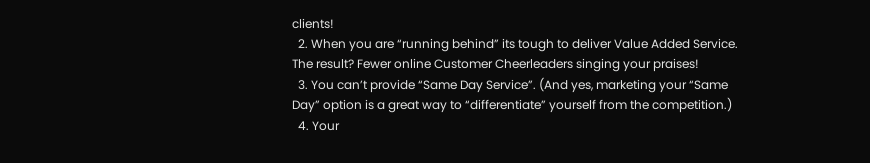clients!
  2. When you are “running behind” its tough to deliver Value Added Service. The result? Fewer online Customer Cheerleaders singing your praises!
  3. You can’t provide “Same Day Service”. (And yes, marketing your “Same Day” option is a great way to “differentiate” yourself from the competition.)
  4. Your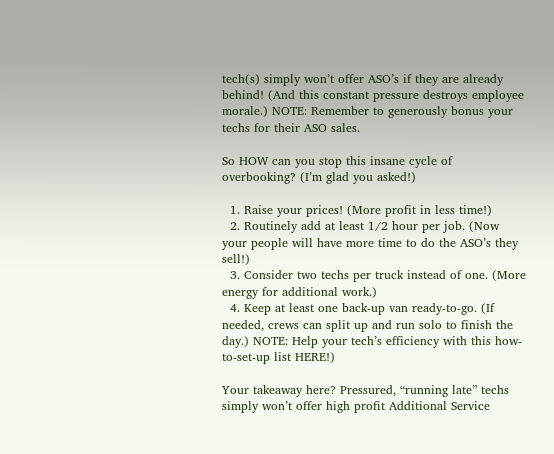tech(s) simply won’t offer ASO’s if they are already behind! (And this constant pressure destroys employee morale.) NOTE: Remember to generously bonus your techs for their ASO sales.

So HOW can you stop this insane cycle of overbooking? (I’m glad you asked!)

  1. Raise your prices! (More profit in less time!)
  2. Routinely add at least 1/2 hour per job. (Now your people will have more time to do the ASO’s they sell!)
  3. Consider two techs per truck instead of one. (More energy for additional work.)
  4. Keep at least one back-up van ready-to-go. (If needed, crews can split up and run solo to finish the day.) NOTE: Help your tech’s efficiency with this how-to-set-up list HERE!)

Your takeaway here? Pressured, “running late” techs simply won’t offer high profit Additional Service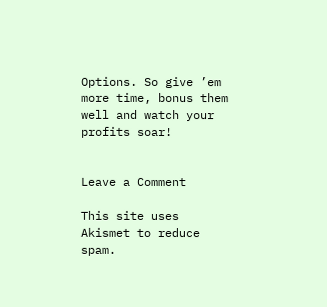Options. So give ’em more time, bonus them well and watch your profits soar!


Leave a Comment

This site uses Akismet to reduce spam.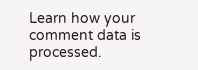Learn how your comment data is processed.